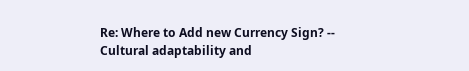Re: Where to Add new Currency Sign? -- Cultural adaptability and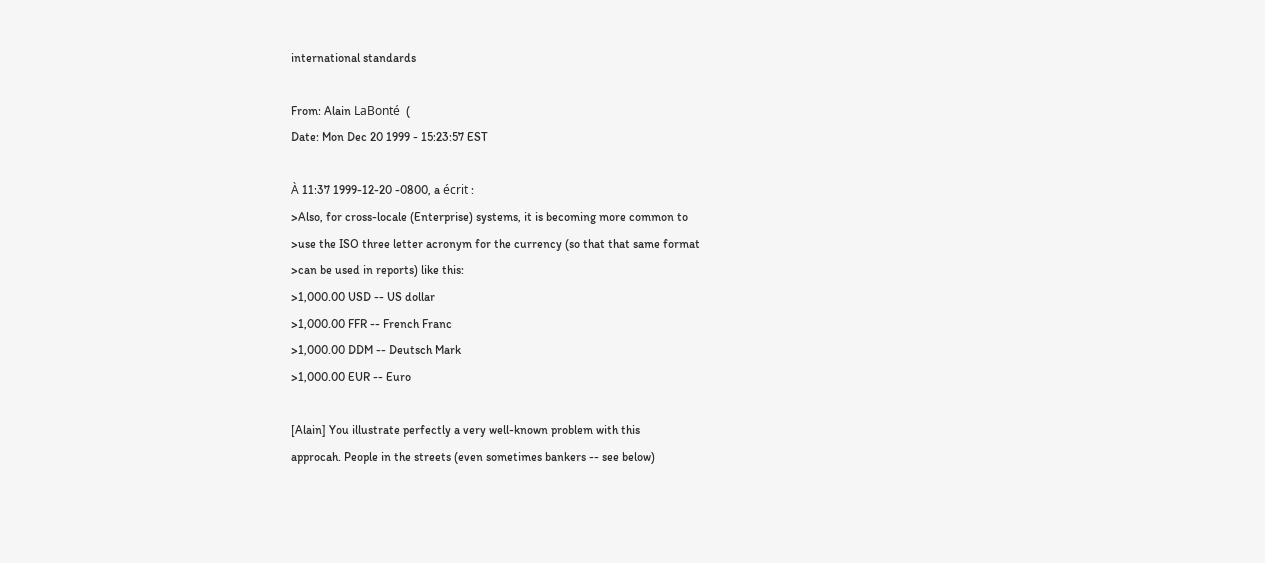international standards

From: Alain LaBonté  (
Date: Mon Dec 20 1999 - 15:23:57 EST

À 11:37 1999-12-20 -0800, a écrit :
>Also, for cross-locale (Enterprise) systems, it is becoming more common to
>use the ISO three letter acronym for the currency (so that that same format
>can be used in reports) like this:
>1,000.00 USD -- US dollar
>1,000.00 FFR -- French Franc
>1,000.00 DDM -- Deutsch Mark
>1,000.00 EUR -- Euro

[Alain] You illustrate perfectly a very well-known problem with this
approcah. People in the streets (even sometimes bankers -- see below)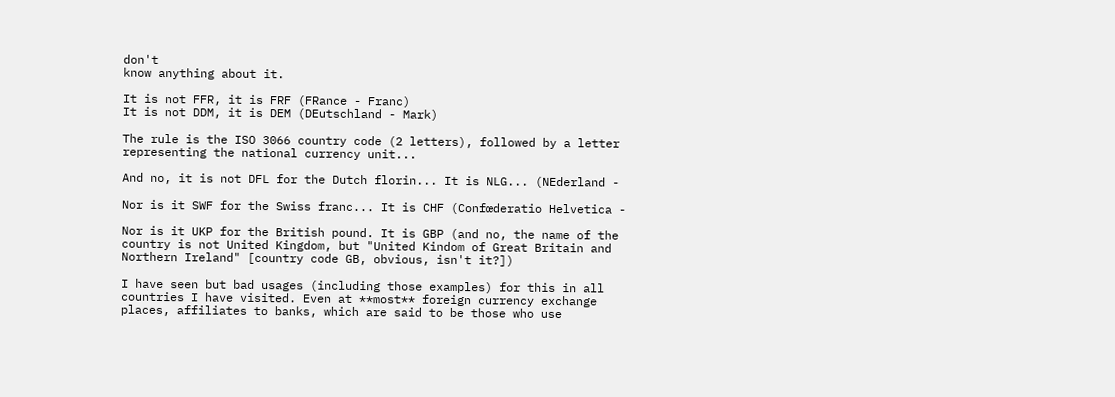don't
know anything about it.

It is not FFR, it is FRF (FRance - Franc)
It is not DDM, it is DEM (DEutschland - Mark)

The rule is the ISO 3066 country code (2 letters), followed by a letter
representing the national currency unit...

And no, it is not DFL for the Dutch florin... It is NLG... (NEderland -

Nor is it SWF for the Swiss franc... It is CHF (Confœderatio Helvetica -

Nor is it UKP for the British pound. It is GBP (and no, the name of the
country is not United Kingdom, but "United Kindom of Great Britain and
Northern Ireland" [country code GB, obvious, isn't it?])

I have seen but bad usages (including those examples) for this in all
countries I have visited. Even at **most** foreign currency exchange
places, affiliates to banks, which are said to be those who use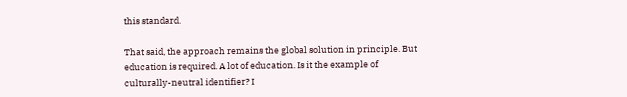this standard.

That said, the approach remains the global solution in principle. But
education is required. A lot of education. Is it the example of
culturally-neutral identifier? I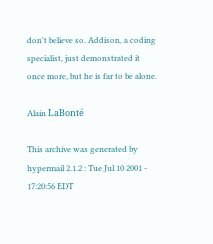don't believe so. Addison, a coding
specialist, just demonstrated it once more, but he is far to be alone.

Alain LaBonté

This archive was generated by hypermail 2.1.2 : Tue Jul 10 2001 - 17:20:56 EDT